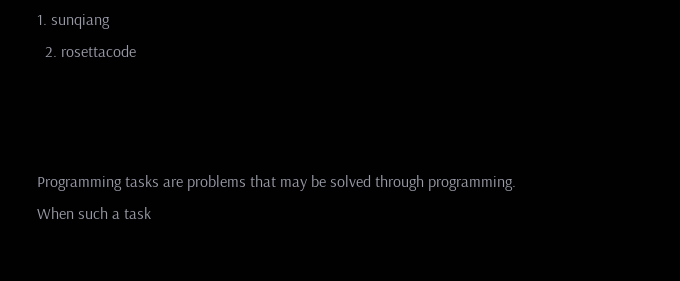1. sunqiang
  2. rosettacode



Programming tasks are problems that may be solved through programming.
When such a task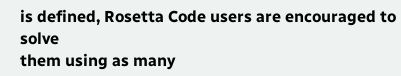is defined, Rosetta Code users are encouraged to solve
them using as many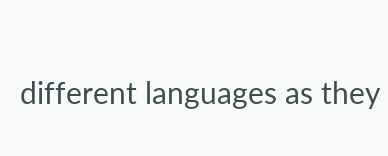different languages as they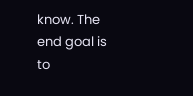know. The end goal is to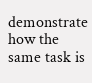demonstrate how the same task is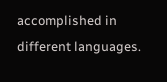accomplished in different languages.